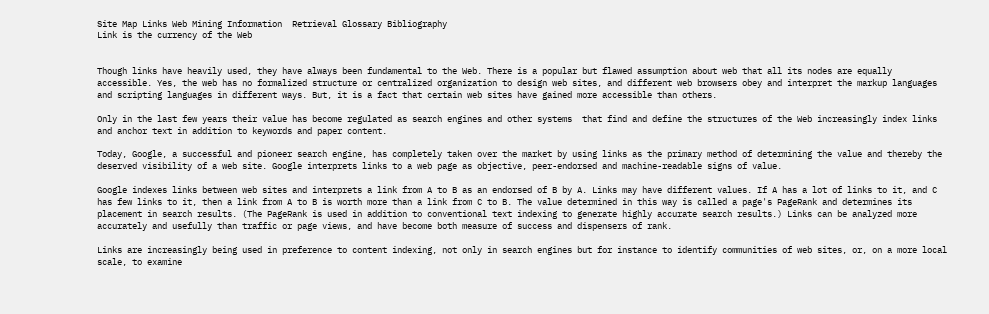Site Map Links Web Mining Information  Retrieval Glossary Bibliography
Link is the currency of the Web


Though links have heavily used, they have always been fundamental to the Web. There is a popular but flawed assumption about web that all its nodes are equally accessible. Yes, the web has no formalized structure or centralized organization to design web sites, and different web browsers obey and interpret the markup languages and scripting languages in different ways. But, it is a fact that certain web sites have gained more accessible than others.

Only in the last few years their value has become regulated as search engines and other systems  that find and define the structures of the Web increasingly index links and anchor text in addition to keywords and paper content.

Today, Google, a successful and pioneer search engine, has completely taken over the market by using links as the primary method of determining the value and thereby the deserved visibility of a web site. Google interprets links to a web page as objective, peer-endorsed and machine-readable signs of value.

Google indexes links between web sites and interprets a link from A to B as an endorsed of B by A. Links may have different values. If A has a lot of links to it, and C has few links to it, then a link from A to B is worth more than a link from C to B. The value determined in this way is called a page's PageRank and determines its placement in search results. (The PageRank is used in addition to conventional text indexing to generate highly accurate search results.) Links can be analyzed more accurately and usefully than traffic or page views, and have become both measure of success and dispensers of rank.

Links are increasingly being used in preference to content indexing, not only in search engines but for instance to identify communities of web sites, or, on a more local scale, to examine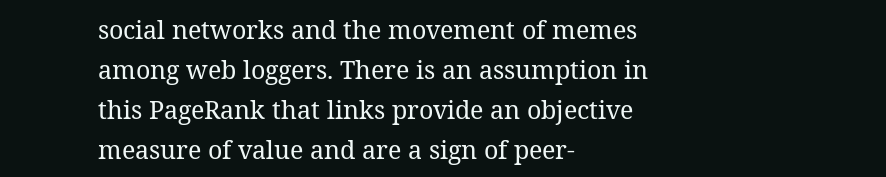social networks and the movement of memes among web loggers. There is an assumption in this PageRank that links provide an objective measure of value and are a sign of peer-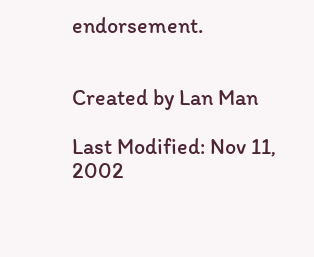endorsement.


Created by Lan Man

Last Modified: Nov 11, 2002